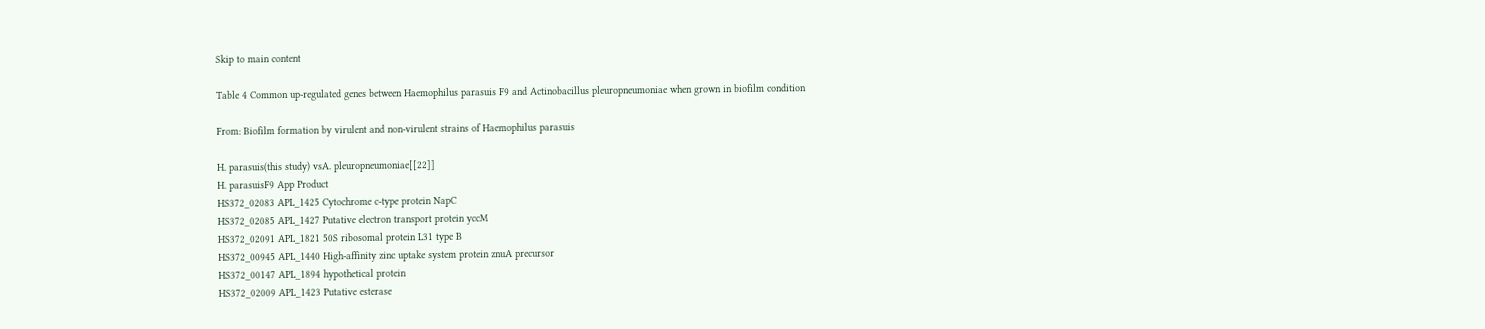Skip to main content

Table 4 Common up-regulated genes between Haemophilus parasuis F9 and Actinobacillus pleuropneumoniae when grown in biofilm condition

From: Biofilm formation by virulent and non-virulent strains of Haemophilus parasuis

H. parasuis(this study) vsA. pleuropneumoniae[[22]]
H. parasuisF9 App Product
HS372_02083 APL_1425 Cytochrome c-type protein NapC
HS372_02085 APL_1427 Putative electron transport protein yccM
HS372_02091 APL_1821 50S ribosomal protein L31 type B
HS372_00945 APL_1440 High-affinity zinc uptake system protein znuA precursor
HS372_00147 APL_1894 hypothetical protein
HS372_02009 APL_1423 Putative esterase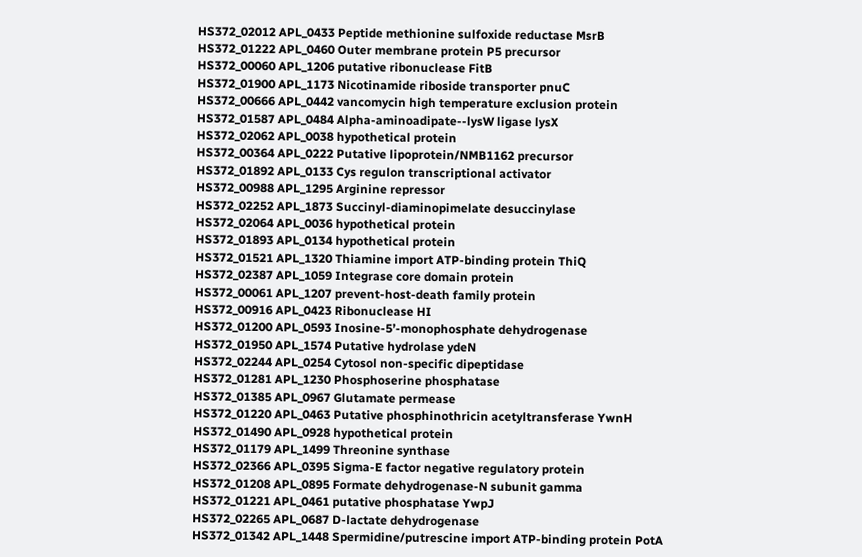HS372_02012 APL_0433 Peptide methionine sulfoxide reductase MsrB
HS372_01222 APL_0460 Outer membrane protein P5 precursor
HS372_00060 APL_1206 putative ribonuclease FitB
HS372_01900 APL_1173 Nicotinamide riboside transporter pnuC
HS372_00666 APL_0442 vancomycin high temperature exclusion protein
HS372_01587 APL_0484 Alpha-aminoadipate--lysW ligase lysX
HS372_02062 APL_0038 hypothetical protein
HS372_00364 APL_0222 Putative lipoprotein/NMB1162 precursor
HS372_01892 APL_0133 Cys regulon transcriptional activator
HS372_00988 APL_1295 Arginine repressor
HS372_02252 APL_1873 Succinyl-diaminopimelate desuccinylase
HS372_02064 APL_0036 hypothetical protein
HS372_01893 APL_0134 hypothetical protein
HS372_01521 APL_1320 Thiamine import ATP-binding protein ThiQ
HS372_02387 APL_1059 Integrase core domain protein
HS372_00061 APL_1207 prevent-host-death family protein
HS372_00916 APL_0423 Ribonuclease HI
HS372_01200 APL_0593 Inosine-5’-monophosphate dehydrogenase
HS372_01950 APL_1574 Putative hydrolase ydeN
HS372_02244 APL_0254 Cytosol non-specific dipeptidase
HS372_01281 APL_1230 Phosphoserine phosphatase
HS372_01385 APL_0967 Glutamate permease
HS372_01220 APL_0463 Putative phosphinothricin acetyltransferase YwnH
HS372_01490 APL_0928 hypothetical protein
HS372_01179 APL_1499 Threonine synthase
HS372_02366 APL_0395 Sigma-E factor negative regulatory protein
HS372_01208 APL_0895 Formate dehydrogenase-N subunit gamma
HS372_01221 APL_0461 putative phosphatase YwpJ
HS372_02265 APL_0687 D-lactate dehydrogenase
HS372_01342 APL_1448 Spermidine/putrescine import ATP-binding protein PotA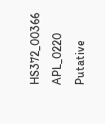HS372_00366 APL_0220 Putative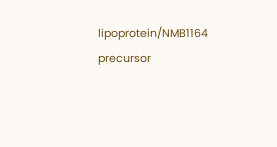lipoprotein/NMB1164 precursor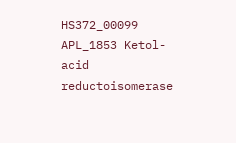HS372_00099 APL_1853 Ketol-acid reductoisomerase